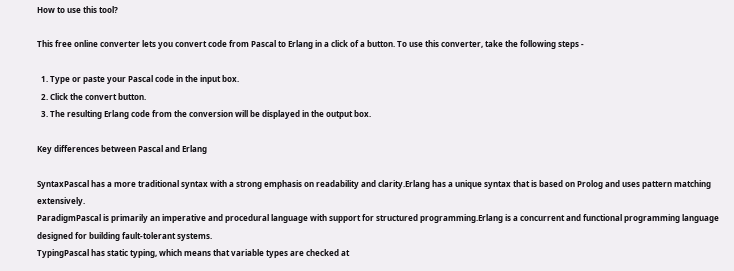How to use this tool?

This free online converter lets you convert code from Pascal to Erlang in a click of a button. To use this converter, take the following steps -

  1. Type or paste your Pascal code in the input box.
  2. Click the convert button.
  3. The resulting Erlang code from the conversion will be displayed in the output box.

Key differences between Pascal and Erlang

SyntaxPascal has a more traditional syntax with a strong emphasis on readability and clarity.Erlang has a unique syntax that is based on Prolog and uses pattern matching extensively.
ParadigmPascal is primarily an imperative and procedural language with support for structured programming.Erlang is a concurrent and functional programming language designed for building fault-tolerant systems.
TypingPascal has static typing, which means that variable types are checked at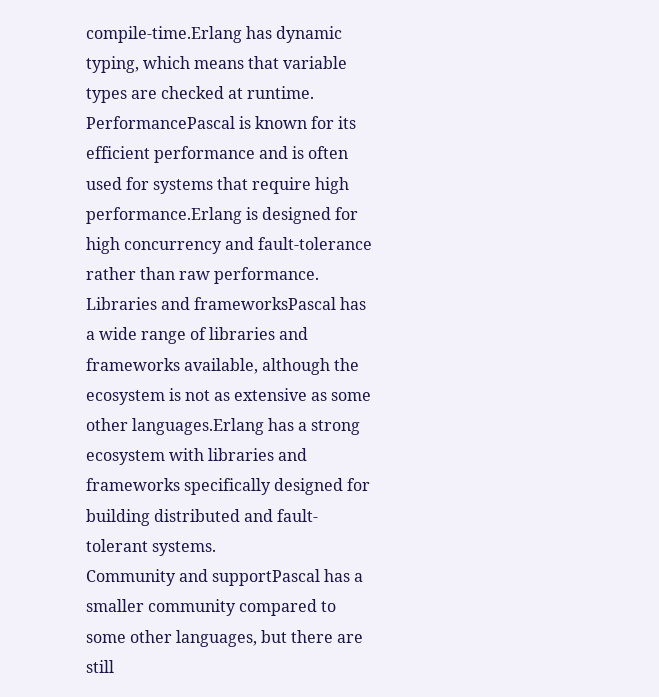compile-time.Erlang has dynamic typing, which means that variable types are checked at runtime.
PerformancePascal is known for its efficient performance and is often used for systems that require high performance.Erlang is designed for high concurrency and fault-tolerance rather than raw performance.
Libraries and frameworksPascal has a wide range of libraries and frameworks available, although the ecosystem is not as extensive as some other languages.Erlang has a strong ecosystem with libraries and frameworks specifically designed for building distributed and fault-tolerant systems.
Community and supportPascal has a smaller community compared to some other languages, but there are still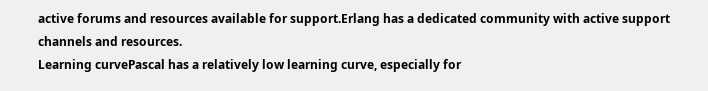active forums and resources available for support.Erlang has a dedicated community with active support channels and resources.
Learning curvePascal has a relatively low learning curve, especially for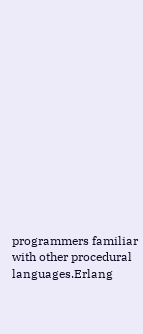programmers familiar with other procedural languages.Erlang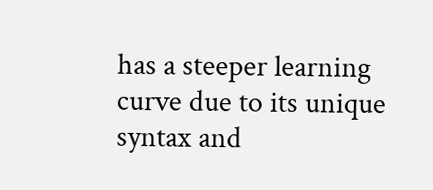has a steeper learning curve due to its unique syntax and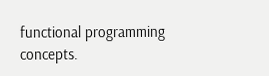functional programming concepts.